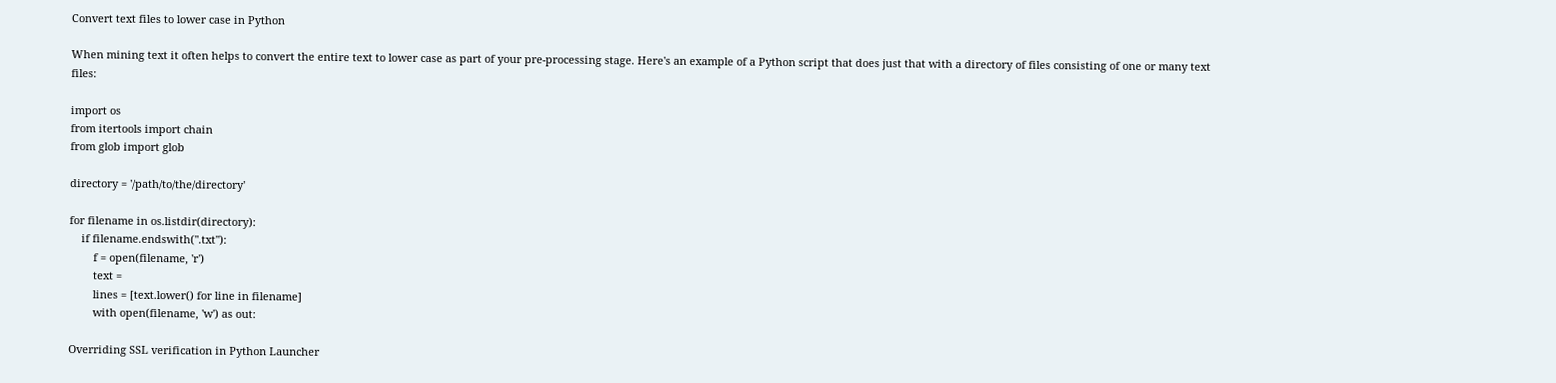Convert text files to lower case in Python

When mining text it often helps to convert the entire text to lower case as part of your pre-processing stage. Here's an example of a Python script that does just that with a directory of files consisting of one or many text files:

import os
from itertools import chain
from glob import glob

directory = '/path/to/the/directory'

for filename in os.listdir(directory):
    if filename.endswith(".txt"):
        f = open(filename, 'r')
        text =
        lines = [text.lower() for line in filename]
        with open(filename, 'w') as out:

Overriding SSL verification in Python Launcher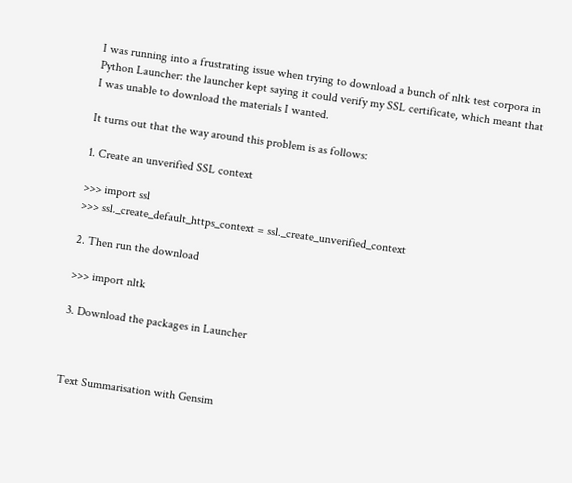I was running into a frustrating issue when trying to download a bunch of nltk test corpora in Python Launcher: the launcher kept saying it could verify my SSL certificate, which meant that I was unable to download the materials I wanted.

It turns out that the way around this problem is as follows:

1. Create an unverified SSL context

>>> import ssl
>>> ssl._create_default_https_context = ssl._create_unverified_context

2. Then run the download

>>> import nltk

3. Download the packages in Launcher



Text Summarisation with Gensim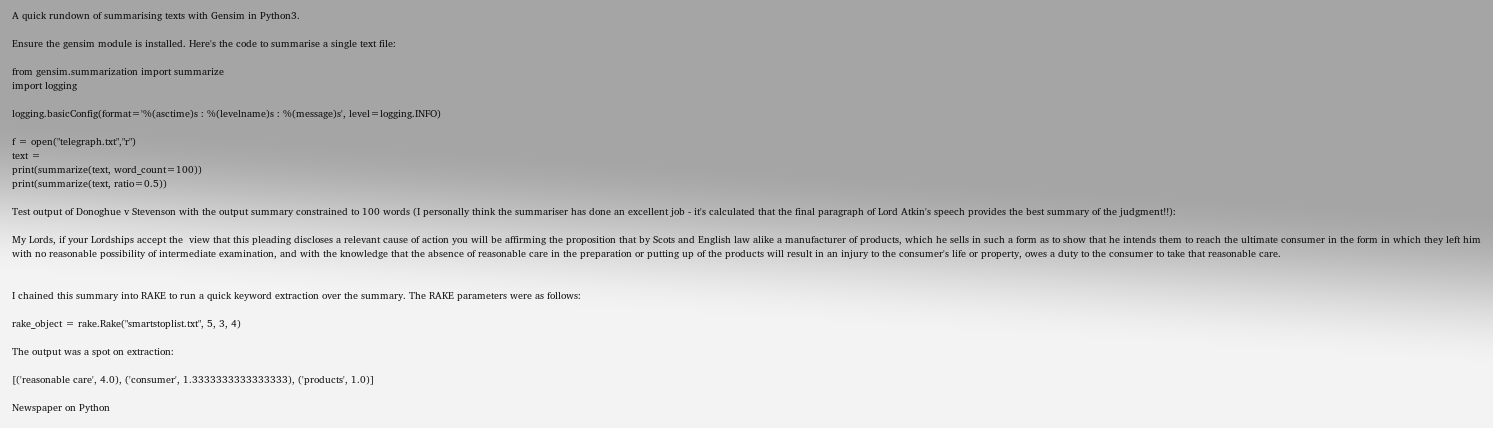A quick rundown of summarising texts with Gensim in Python3.

Ensure the gensim module is installed. Here's the code to summarise a single text file:

from gensim.summarization import summarize
import logging

logging.basicConfig(format='%(asctime)s : %(levelname)s : %(message)s', level=logging.INFO)

f = open("telegraph.txt","r")
text =
print(summarize(text, word_count=100))
print(summarize(text, ratio=0.5))

Test output of Donoghue v Stevenson with the output summary constrained to 100 words (I personally think the summariser has done an excellent job - it's calculated that the final paragraph of Lord Atkin's speech provides the best summary of the judgment!!):

My Lords, if your Lordships accept the  view that this pleading discloses a relevant cause of action you will be affirming the proposition that by Scots and English law alike a manufacturer of products, which he sells in such a form as to show that he intends them to reach the ultimate consumer in the form in which they left him with no reasonable possibility of intermediate examination, and with the knowledge that the absence of reasonable care in the preparation or putting up of the products will result in an injury to the consumer's life or property, owes a duty to the consumer to take that reasonable care.


I chained this summary into RAKE to run a quick keyword extraction over the summary. The RAKE parameters were as follows:

rake_object = rake.Rake("smartstoplist.txt", 5, 3, 4)

The output was a spot on extraction:

[('reasonable care', 4.0), ('consumer', 1.3333333333333333), ('products', 1.0)]

Newspaper on Python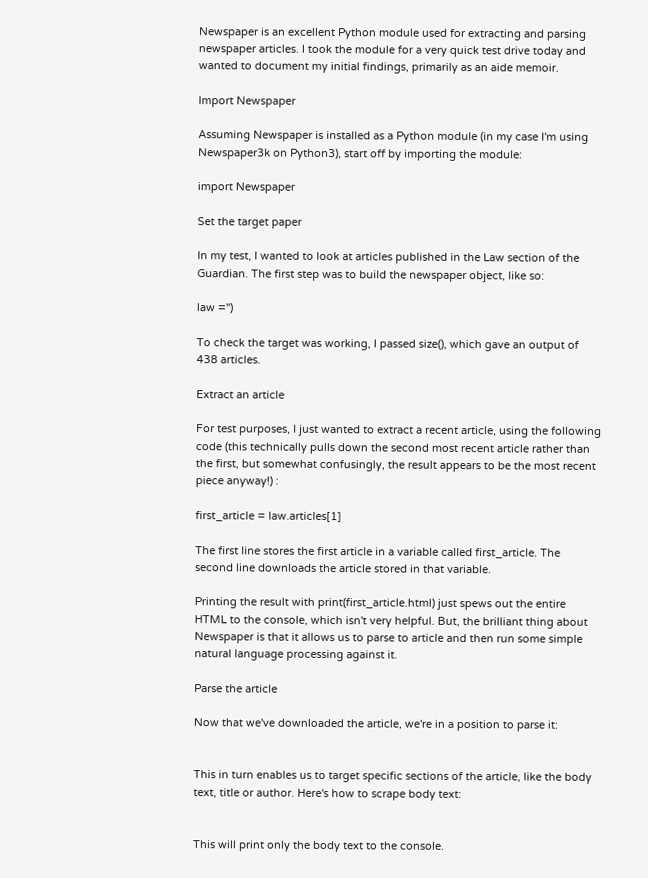Newspaper is an excellent Python module used for extracting and parsing newspaper articles. I took the module for a very quick test drive today and wanted to document my initial findings, primarily as an aide memoir.

Import Newspaper

Assuming Newspaper is installed as a Python module (in my case I'm using Newspaper3k on Python3), start off by importing the module:

import Newspaper

Set the target paper

In my test, I wanted to look at articles published in the Law section of the Guardian. The first step was to build the newspaper object, like so:

law ='')

To check the target was working, I passed size(), which gave an output of 438 articles.

Extract an article

For test purposes, I just wanted to extract a recent article, using the following code (this technically pulls down the second most recent article rather than the first, but somewhat confusingly, the result appears to be the most recent piece anyway!) :

first_article = law.articles[1]

The first line stores the first article in a variable called first_article. The second line downloads the article stored in that variable.

Printing the result with print(first_article.html) just spews out the entire HTML to the console, which isn't very helpful. But, the brilliant thing about Newspaper is that it allows us to parse to article and then run some simple natural language processing against it.

Parse the article

Now that we've downloaded the article, we're in a position to parse it:


This in turn enables us to target specific sections of the article, like the body text, title or author. Here's how to scrape body text:


This will print only the body text to the console.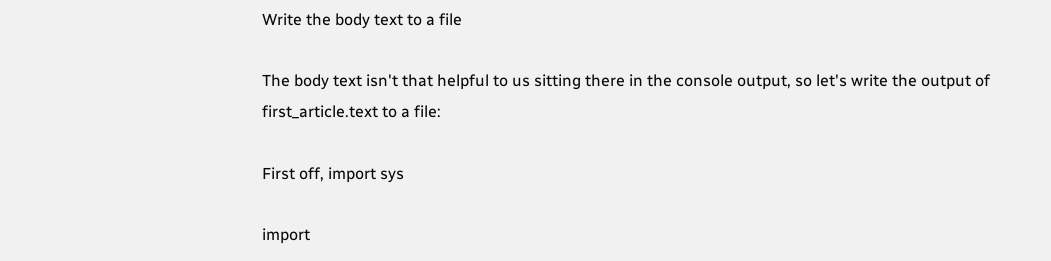Write the body text to a file

The body text isn't that helpful to us sitting there in the console output, so let's write the output of first_article.text to a file:

First off, import sys

import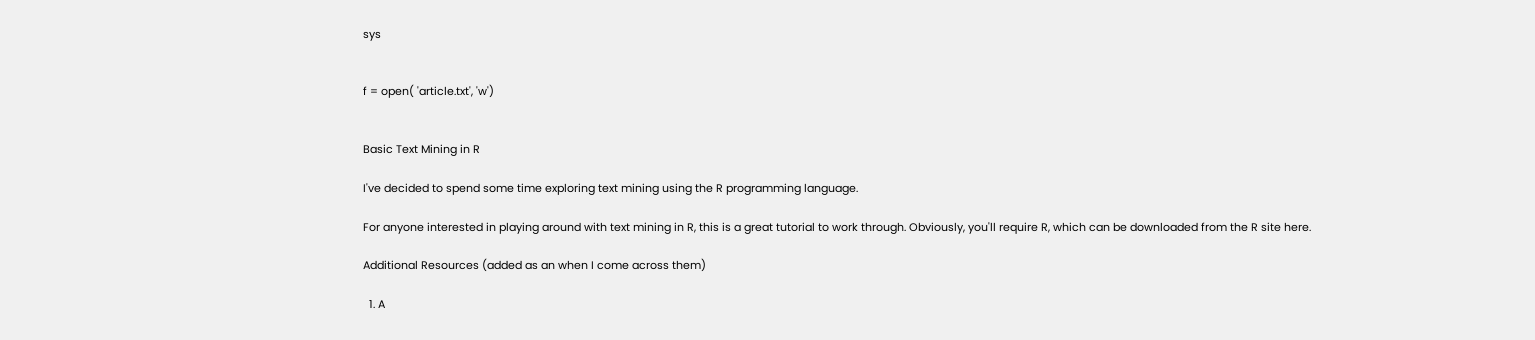sys


f = open( 'article.txt', 'w')


Basic Text Mining in R

I've decided to spend some time exploring text mining using the R programming language.

For anyone interested in playing around with text mining in R, this is a great tutorial to work through. Obviously, you'll require R, which can be downloaded from the R site here.

Additional Resources (added as an when I come across them)

  1. A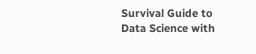Survival Guide to Data Science with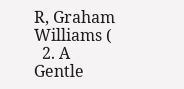R, Graham Williams (
  2. A Gentle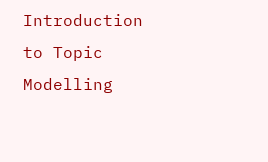Introduction to Topic Modelling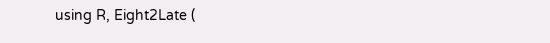using R, Eight2Late (